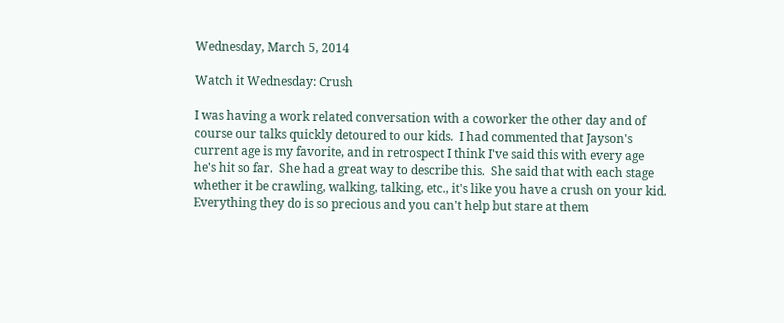Wednesday, March 5, 2014

Watch it Wednesday: Crush

I was having a work related conversation with a coworker the other day and of course our talks quickly detoured to our kids.  I had commented that Jayson's current age is my favorite, and in retrospect I think I've said this with every age he's hit so far.  She had a great way to describe this.  She said that with each stage whether it be crawling, walking, talking, etc., it's like you have a crush on your kid.  Everything they do is so precious and you can't help but stare at them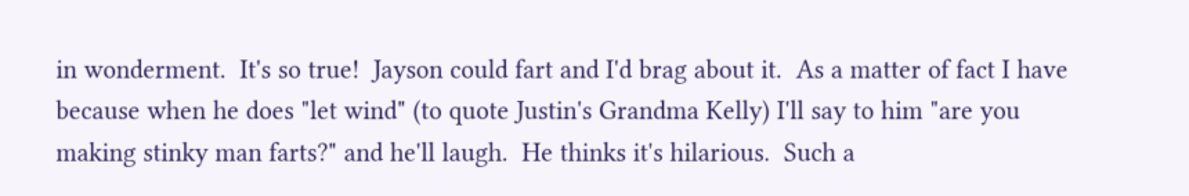in wonderment.  It's so true!  Jayson could fart and I'd brag about it.  As a matter of fact I have because when he does "let wind" (to quote Justin's Grandma Kelly) I'll say to him "are you making stinky man farts?" and he'll laugh.  He thinks it's hilarious.  Such a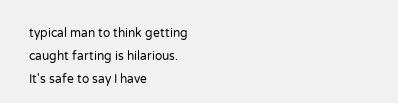typical man to think getting caught farting is hilarious.  It's safe to say I have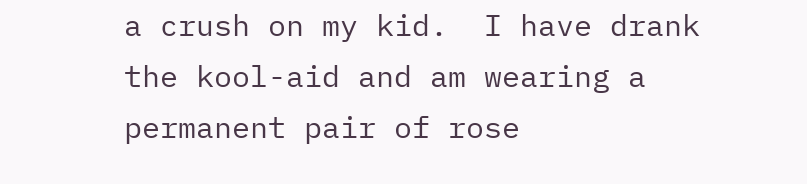a crush on my kid.  I have drank the kool-aid and am wearing a permanent pair of rose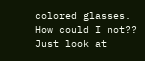colored glasses.  How could I not??  Just look at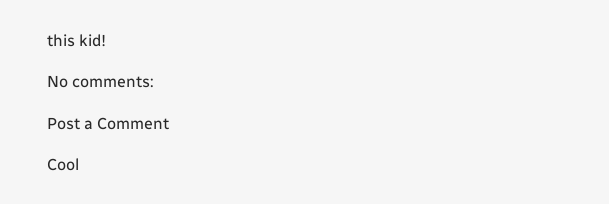this kid!

No comments:

Post a Comment

Cool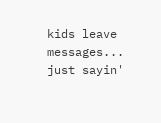kids leave messages... just sayin'